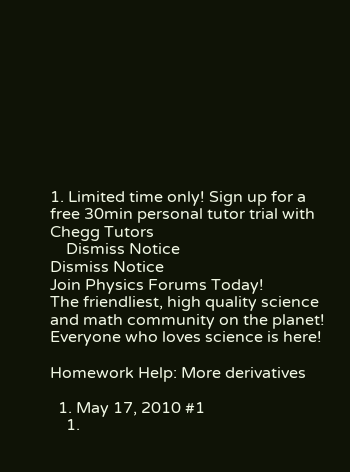1. Limited time only! Sign up for a free 30min personal tutor trial with Chegg Tutors
    Dismiss Notice
Dismiss Notice
Join Physics Forums Today!
The friendliest, high quality science and math community on the planet! Everyone who loves science is here!

Homework Help: More derivatives

  1. May 17, 2010 #1
    1.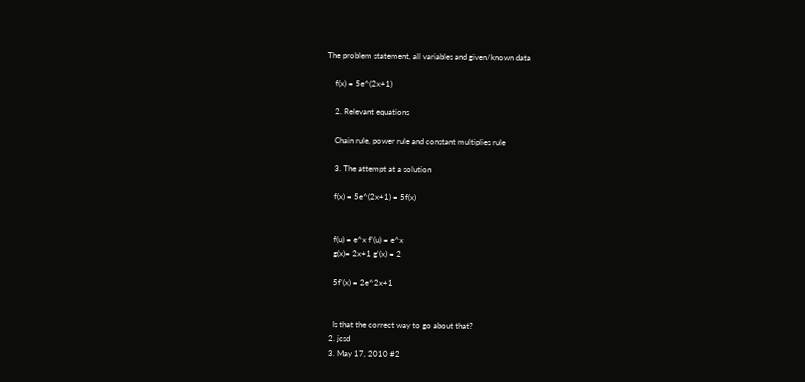The problem statement, all variables and given/known data

    f(x) = 5e^(2x+1)

    2. Relevant equations

    Chain rule, power rule and constant multiplies rule

    3. The attempt at a solution

    f(x) = 5e^(2x+1) = 5f(x)


    f(u) = e^x f'(u) = e^x
    g(x)= 2x+1 g'(x) = 2

    5f'(x) = 2e^2x+1


    Is that the correct way to go about that?
  2. jcsd
  3. May 17, 2010 #2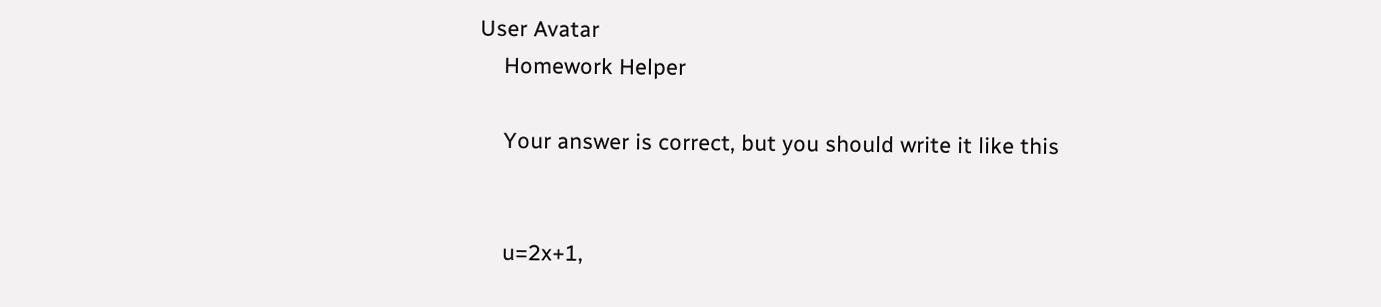User Avatar
    Homework Helper

    Your answer is correct, but you should write it like this


    u=2x+1,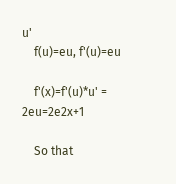u'
    f(u)=eu, f'(u)=eu

    f'(x)=f'(u)*u' = 2eu=2e2x+1

    So that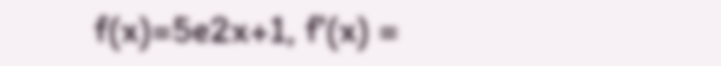f(x)=5e2x+1, f'(x) =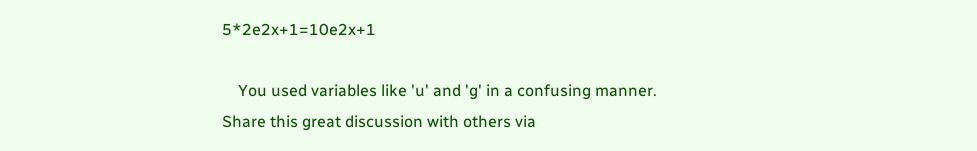5*2e2x+1=10e2x+1

    You used variables like 'u' and 'g' in a confusing manner.
Share this great discussion with others via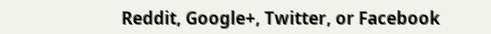Reddit, Google+, Twitter, or Facebook